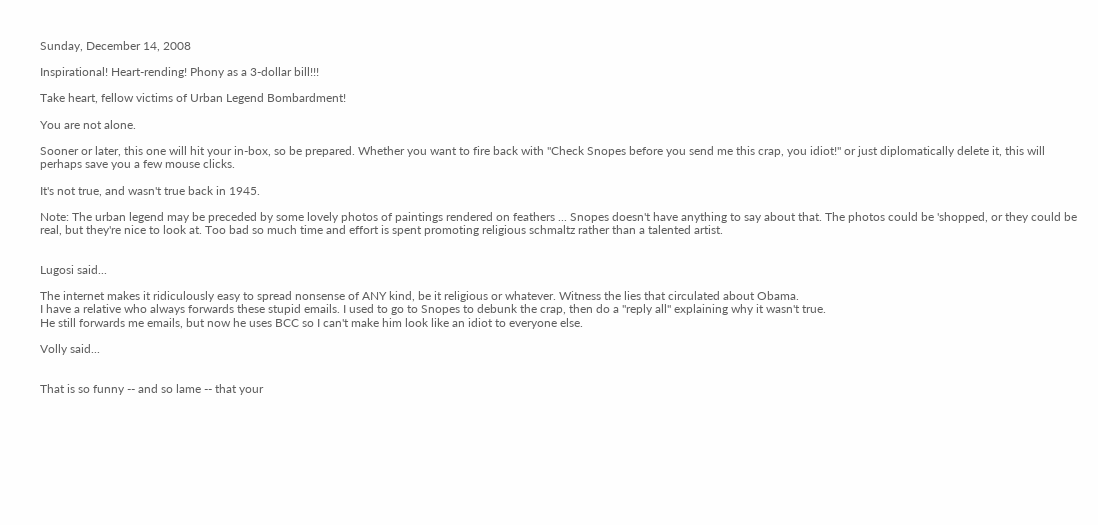Sunday, December 14, 2008

Inspirational! Heart-rending! Phony as a 3-dollar bill!!!

Take heart, fellow victims of Urban Legend Bombardment!

You are not alone.

Sooner or later, this one will hit your in-box, so be prepared. Whether you want to fire back with "Check Snopes before you send me this crap, you idiot!" or just diplomatically delete it, this will perhaps save you a few mouse clicks.

It's not true, and wasn't true back in 1945.

Note: The urban legend may be preceded by some lovely photos of paintings rendered on feathers ... Snopes doesn't have anything to say about that. The photos could be 'shopped, or they could be real, but they're nice to look at. Too bad so much time and effort is spent promoting religious schmaltz rather than a talented artist.


Lugosi said...

The internet makes it ridiculously easy to spread nonsense of ANY kind, be it religious or whatever. Witness the lies that circulated about Obama.
I have a relative who always forwards these stupid emails. I used to go to Snopes to debunk the crap, then do a "reply all" explaining why it wasn't true.
He still forwards me emails, but now he uses BCC so I can't make him look like an idiot to everyone else.

Volly said...


That is so funny -- and so lame -- that your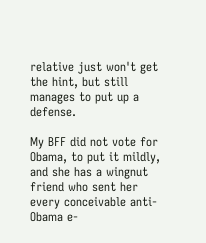relative just won't get the hint, but still manages to put up a defense.

My BFF did not vote for Obama, to put it mildly, and she has a wingnut friend who sent her every conceivable anti-Obama e-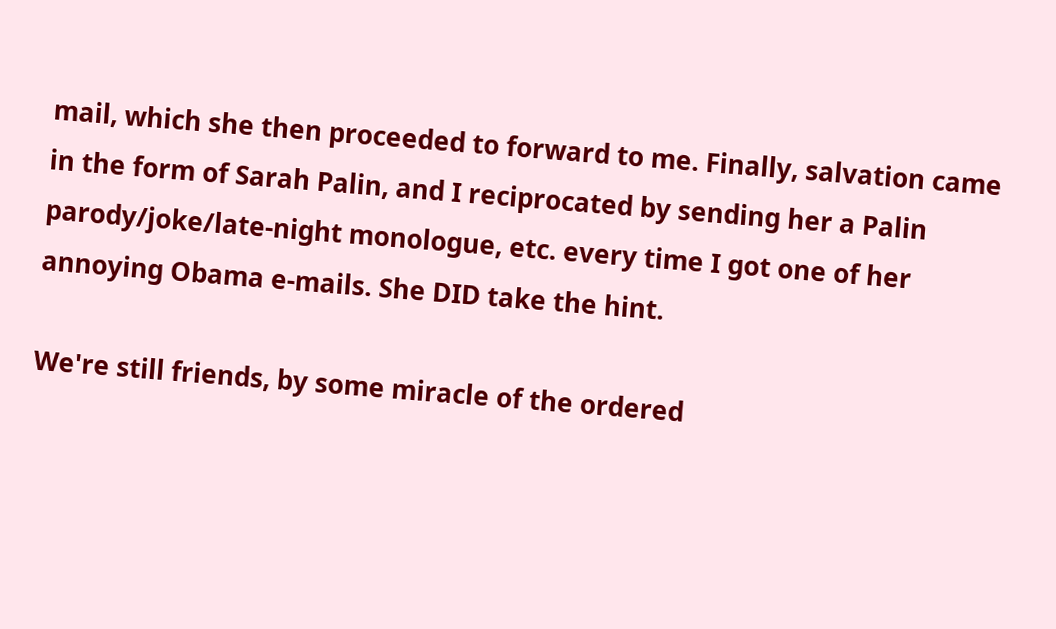mail, which she then proceeded to forward to me. Finally, salvation came in the form of Sarah Palin, and I reciprocated by sending her a Palin parody/joke/late-night monologue, etc. every time I got one of her annoying Obama e-mails. She DID take the hint.

We're still friends, by some miracle of the ordered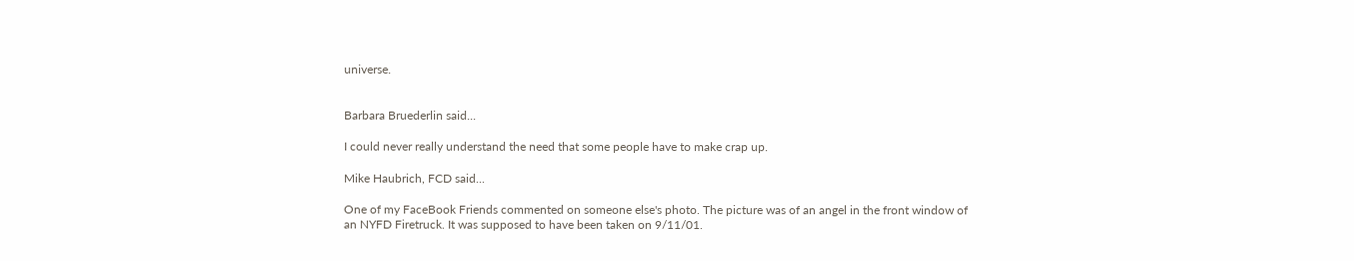universe.


Barbara Bruederlin said...

I could never really understand the need that some people have to make crap up.

Mike Haubrich, FCD said...

One of my FaceBook Friends commented on someone else's photo. The picture was of an angel in the front window of an NYFD Firetruck. It was supposed to have been taken on 9/11/01.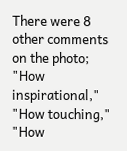There were 8 other comments on the photo; "How inspirational," "How touching," "How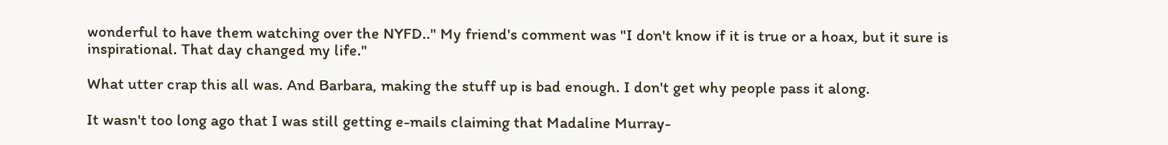wonderful to have them watching over the NYFD.." My friend's comment was "I don't know if it is true or a hoax, but it sure is inspirational. That day changed my life."

What utter crap this all was. And Barbara, making the stuff up is bad enough. I don't get why people pass it along.

It wasn't too long ago that I was still getting e-mails claiming that Madaline Murray-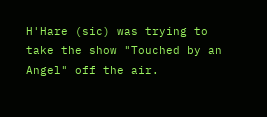H'Hare (sic) was trying to take the show "Touched by an Angel" off the air.